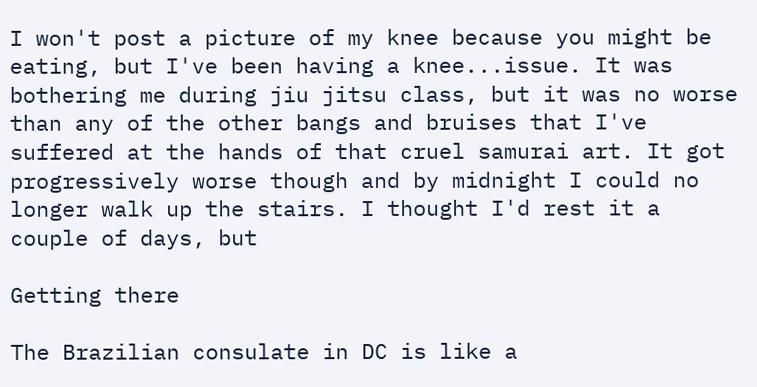I won't post a picture of my knee because you might be eating, but I've been having a knee...issue. It was bothering me during jiu jitsu class, but it was no worse than any of the other bangs and bruises that I've suffered at the hands of that cruel samurai art. It got progressively worse though and by midnight I could no longer walk up the stairs. I thought I'd rest it a couple of days, but

Getting there

The Brazilian consulate in DC is like a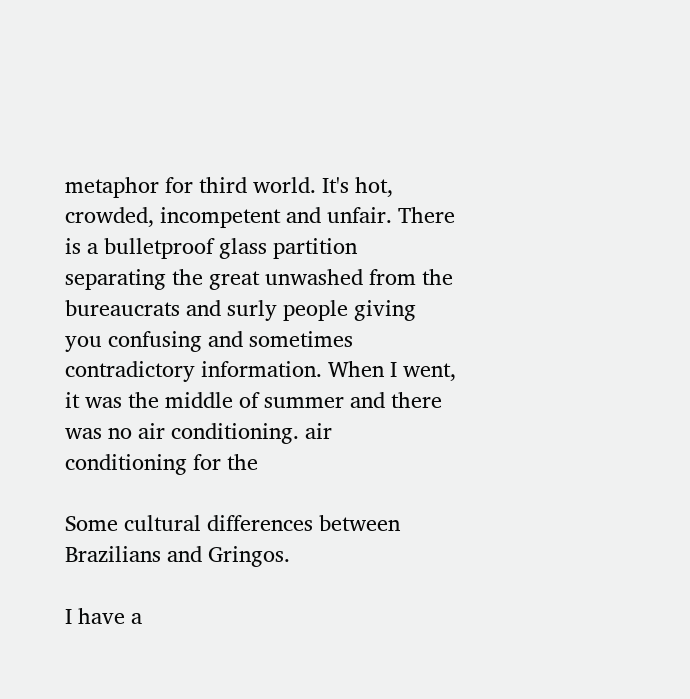metaphor for third world. It's hot, crowded, incompetent and unfair. There is a bulletproof glass partition separating the great unwashed from the bureaucrats and surly people giving you confusing and sometimes contradictory information. When I went, it was the middle of summer and there was no air conditioning. air conditioning for the

Some cultural differences between Brazilians and Gringos.

I have a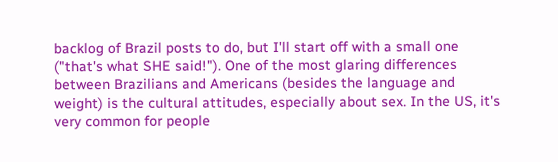backlog of Brazil posts to do, but I'll start off with a small one ("that's what SHE said!"). One of the most glaring differences between Brazilians and Americans (besides the language and weight) is the cultural attitudes, especially about sex. In the US, it's very common for people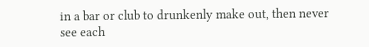in a bar or club to drunkenly make out, then never see each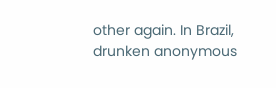other again. In Brazil, drunken anonymous